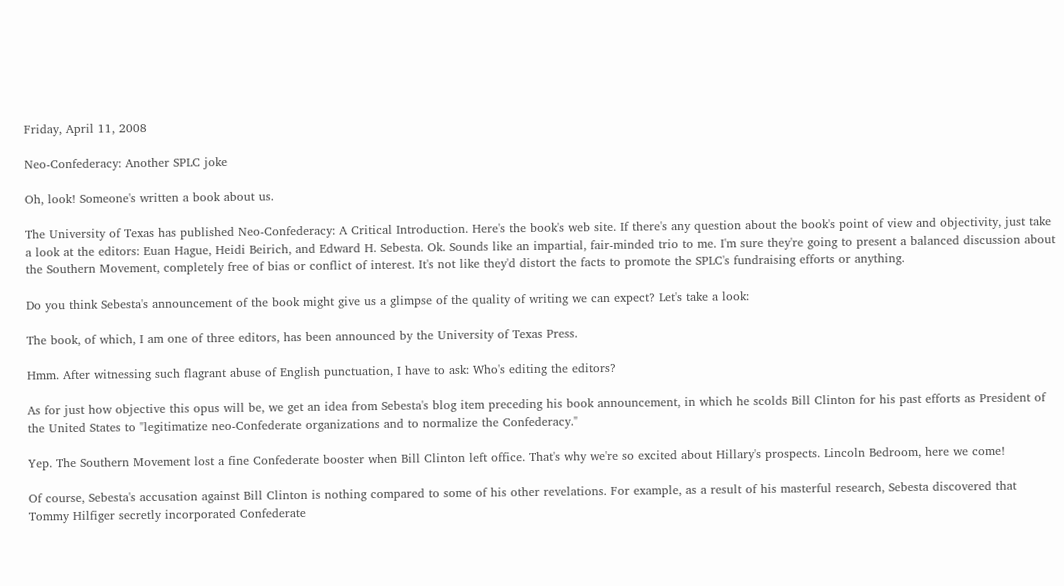Friday, April 11, 2008

Neo-Confederacy: Another SPLC joke

Oh, look! Someone's written a book about us.

The University of Texas has published Neo-Confederacy: A Critical Introduction. Here's the book's web site. If there's any question about the book's point of view and objectivity, just take a look at the editors: Euan Hague, Heidi Beirich, and Edward H. Sebesta. Ok. Sounds like an impartial, fair-minded trio to me. I'm sure they're going to present a balanced discussion about the Southern Movement, completely free of bias or conflict of interest. It's not like they'd distort the facts to promote the SPLC's fundraising efforts or anything.

Do you think Sebesta's announcement of the book might give us a glimpse of the quality of writing we can expect? Let's take a look:

The book, of which, I am one of three editors, has been announced by the University of Texas Press.

Hmm. After witnessing such flagrant abuse of English punctuation, I have to ask: Who's editing the editors?

As for just how objective this opus will be, we get an idea from Sebesta's blog item preceding his book announcement, in which he scolds Bill Clinton for his past efforts as President of the United States to "legitimatize neo-Confederate organizations and to normalize the Confederacy."

Yep. The Southern Movement lost a fine Confederate booster when Bill Clinton left office. That's why we're so excited about Hillary's prospects. Lincoln Bedroom, here we come!

Of course, Sebesta's accusation against Bill Clinton is nothing compared to some of his other revelations. For example, as a result of his masterful research, Sebesta discovered that Tommy Hilfiger secretly incorporated Confederate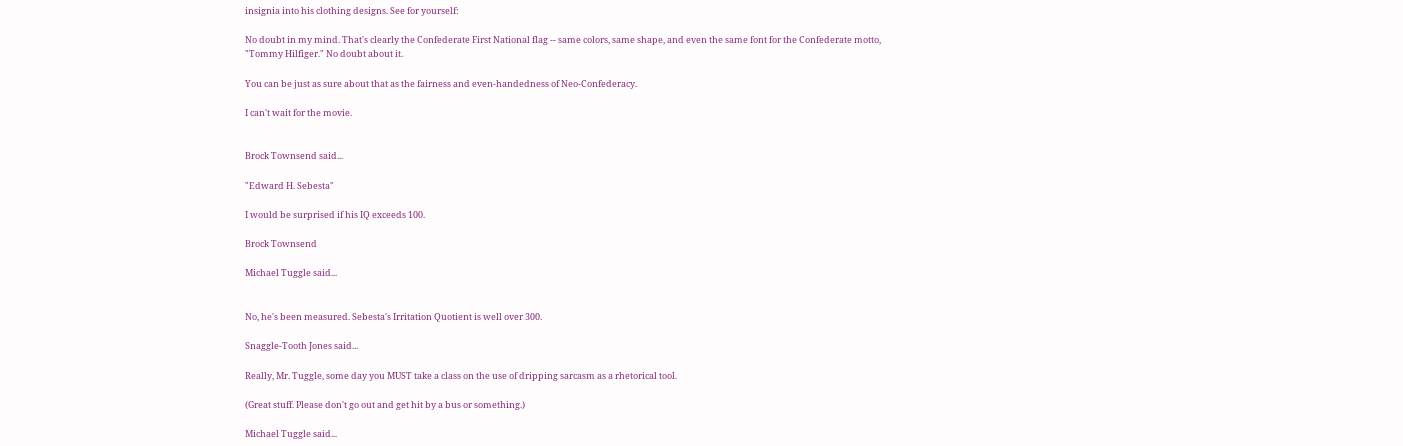insignia into his clothing designs. See for yourself:

No doubt in my mind. That's clearly the Confederate First National flag -- same colors, same shape, and even the same font for the Confederate motto, "Tommy Hilfiger." No doubt about it.

You can be just as sure about that as the fairness and even-handedness of Neo-Confederacy.

I can't wait for the movie.


Brock Townsend said...

"Edward H. Sebesta"

I would be surprised if his IQ exceeds 100.

Brock Townsend

Michael Tuggle said...


No, he's been measured. Sebesta's Irritation Quotient is well over 300.

Snaggle-Tooth Jones said...

Really, Mr. Tuggle, some day you MUST take a class on the use of dripping sarcasm as a rhetorical tool.

(Great stuff. Please don't go out and get hit by a bus or something.)

Michael Tuggle said...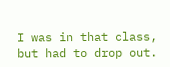I was in that class, but had to drop out.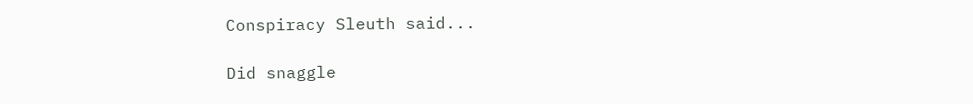Conspiracy Sleuth said...

Did snaggle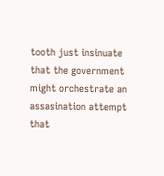tooth just insinuate that the government might orchestrate an assasination attempt that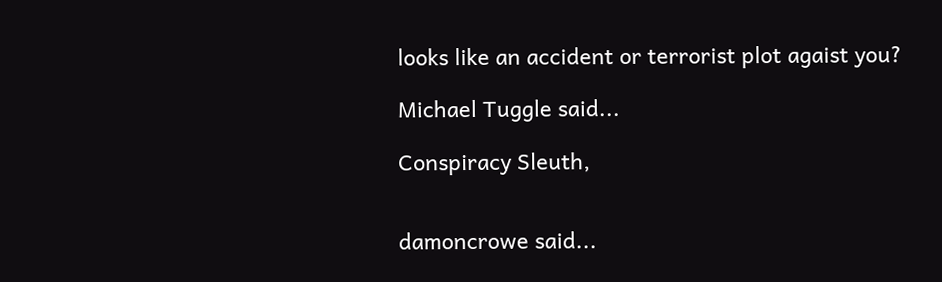looks like an accident or terrorist plot agaist you?

Michael Tuggle said...

Conspiracy Sleuth,


damoncrowe said...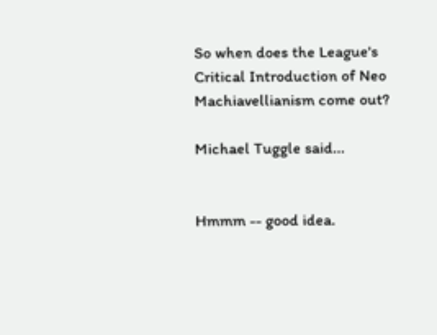So when does the League's Critical Introduction of Neo Machiavellianism come out?

Michael Tuggle said...


Hmmm -- good idea.